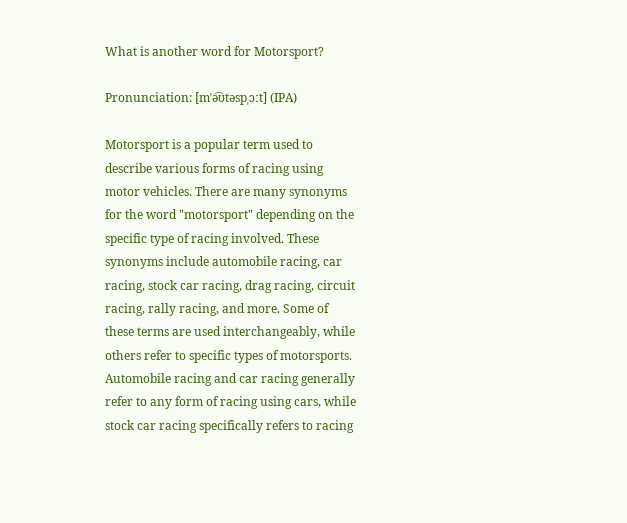What is another word for Motorsport?

Pronunciation: [mˈə͡ʊtəspˌɔːt] (IPA)

Motorsport is a popular term used to describe various forms of racing using motor vehicles. There are many synonyms for the word "motorsport" depending on the specific type of racing involved. These synonyms include automobile racing, car racing, stock car racing, drag racing, circuit racing, rally racing, and more. Some of these terms are used interchangeably, while others refer to specific types of motorsports. Automobile racing and car racing generally refer to any form of racing using cars, while stock car racing specifically refers to racing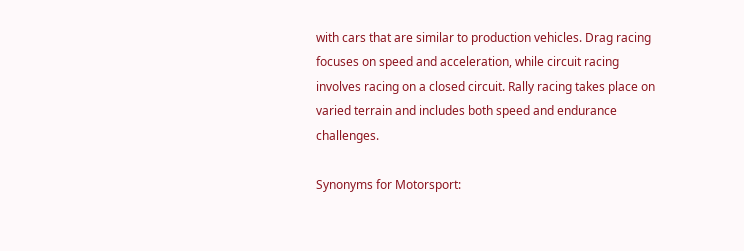with cars that are similar to production vehicles. Drag racing focuses on speed and acceleration, while circuit racing involves racing on a closed circuit. Rally racing takes place on varied terrain and includes both speed and endurance challenges.

Synonyms for Motorsport: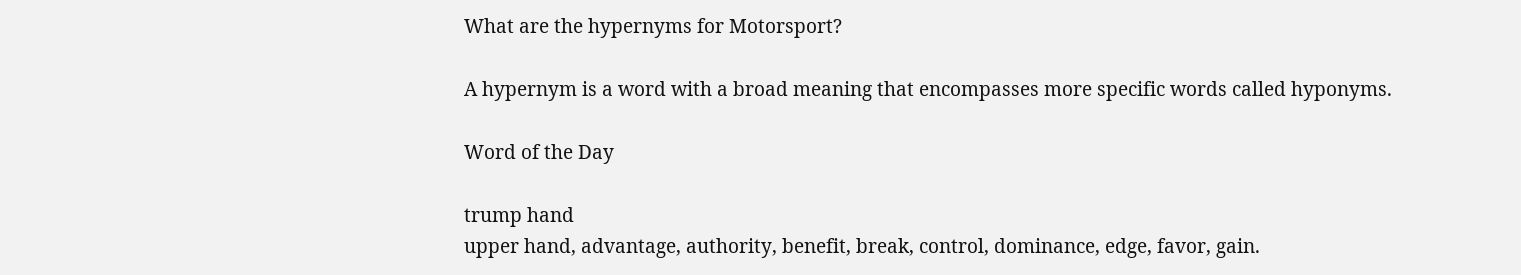What are the hypernyms for Motorsport?

A hypernym is a word with a broad meaning that encompasses more specific words called hyponyms.

Word of the Day

trump hand
upper hand, advantage, authority, benefit, break, control, dominance, edge, favor, gain.